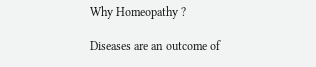Why Homeopathy ?

Diseases are an outcome of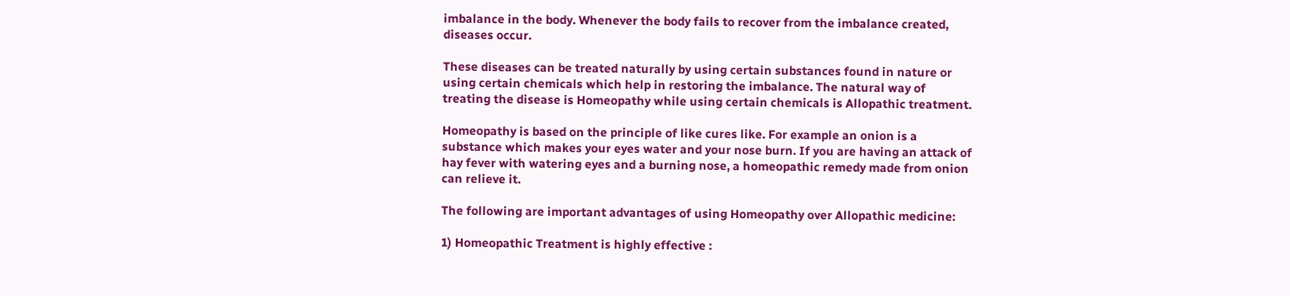imbalance in the body. Whenever the body fails to recover from the imbalance created, diseases occur.

These diseases can be treated naturally by using certain substances found in nature or using certain chemicals which help in restoring the imbalance. The natural way of treating the disease is Homeopathy while using certain chemicals is Allopathic treatment.

Homeopathy is based on the principle of like cures like. For example an onion is a substance which makes your eyes water and your nose burn. If you are having an attack of hay fever with watering eyes and a burning nose, a homeopathic remedy made from onion can relieve it.

The following are important advantages of using Homeopathy over Allopathic medicine:

1) Homeopathic Treatment is highly effective :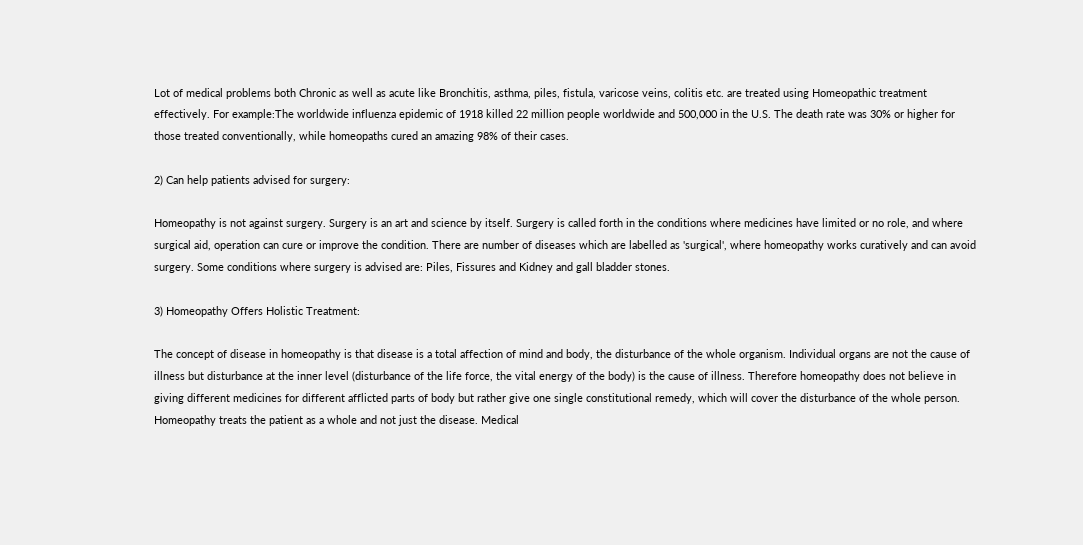Lot of medical problems both Chronic as well as acute like Bronchitis, asthma, piles, fistula, varicose veins, colitis etc. are treated using Homeopathic treatment effectively. For example:The worldwide influenza epidemic of 1918 killed 22 million people worldwide and 500,000 in the U.S. The death rate was 30% or higher for those treated conventionally, while homeopaths cured an amazing 98% of their cases.

2) Can help patients advised for surgery:

Homeopathy is not against surgery. Surgery is an art and science by itself. Surgery is called forth in the conditions where medicines have limited or no role, and where surgical aid, operation can cure or improve the condition. There are number of diseases which are labelled as 'surgical', where homeopathy works curatively and can avoid surgery. Some conditions where surgery is advised are: Piles, Fissures and Kidney and gall bladder stones.

3) Homeopathy Offers Holistic Treatment:

The concept of disease in homeopathy is that disease is a total affection of mind and body, the disturbance of the whole organism. Individual organs are not the cause of illness but disturbance at the inner level (disturbance of the life force, the vital energy of the body) is the cause of illness. Therefore homeopathy does not believe in giving different medicines for different afflicted parts of body but rather give one single constitutional remedy, which will cover the disturbance of the whole person. Homeopathy treats the patient as a whole and not just the disease. Medical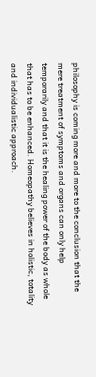philosophy is coming more and more to the conclusion that the mere treatment of symptoms and organs can only help temporarily and that it is the healing power of the body as whole that has to be enhanced. Homeopathy believes in holistic, totality and individualistic approach.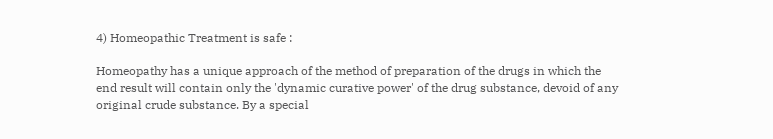4) Homeopathic Treatment is safe :

Homeopathy has a unique approach of the method of preparation of the drugs in which the end result will contain only the 'dynamic curative power' of the drug substance, devoid of any original crude substance. By a special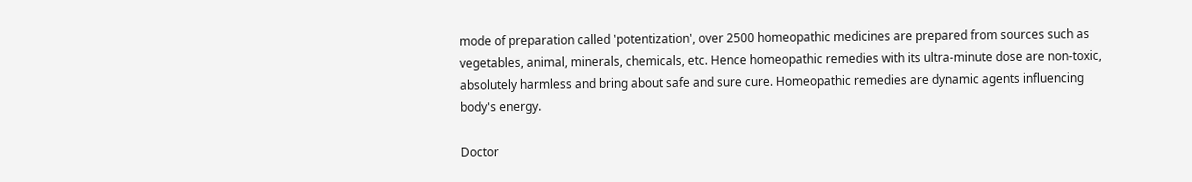mode of preparation called 'potentization', over 2500 homeopathic medicines are prepared from sources such as vegetables, animal, minerals, chemicals, etc. Hence homeopathic remedies with its ultra-minute dose are non-toxic, absolutely harmless and bring about safe and sure cure. Homeopathic remedies are dynamic agents influencing body's energy.

Doctor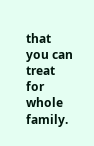that you can treat for whole family.